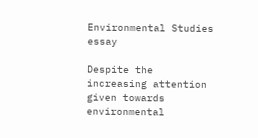Environmental Studies essay

Despite the increasing attention given towards environmental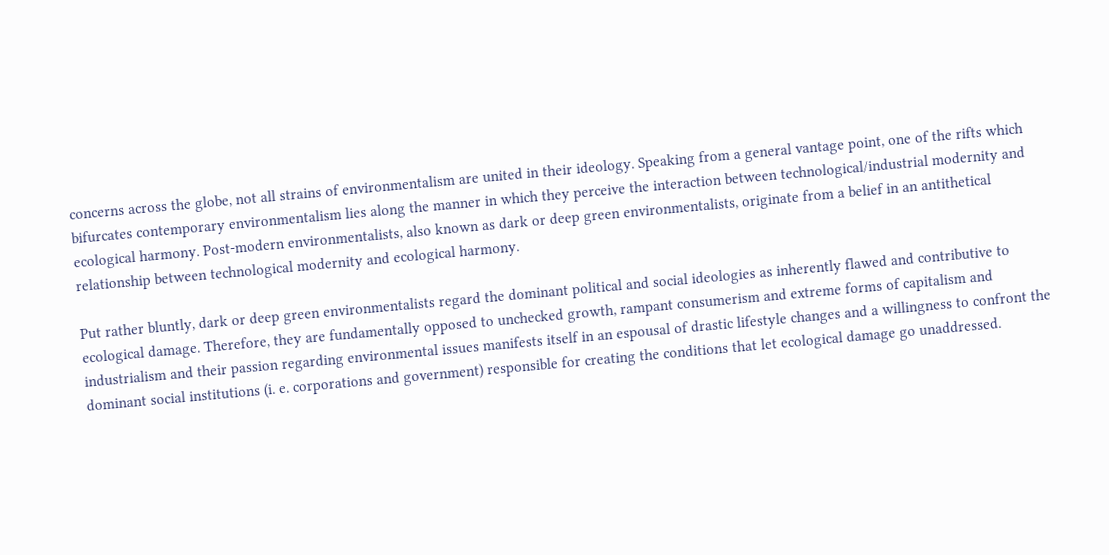concerns across the globe, not all strains of environmentalism are united in their ideology. Speaking from a general vantage point, one of the rifts which bifurcates contemporary environmentalism lies along the manner in which they perceive the interaction between technological/industrial modernity and ecological harmony. Post-modern environmentalists, also known as dark or deep green environmentalists, originate from a belief in an antithetical relationship between technological modernity and ecological harmony.

Put rather bluntly, dark or deep green environmentalists regard the dominant political and social ideologies as inherently flawed and contributive to ecological damage. Therefore, they are fundamentally opposed to unchecked growth, rampant consumerism and extreme forms of capitalism and industrialism and their passion regarding environmental issues manifests itself in an espousal of drastic lifestyle changes and a willingness to confront the dominant social institutions (i. e. corporations and government) responsible for creating the conditions that let ecological damage go unaddressed.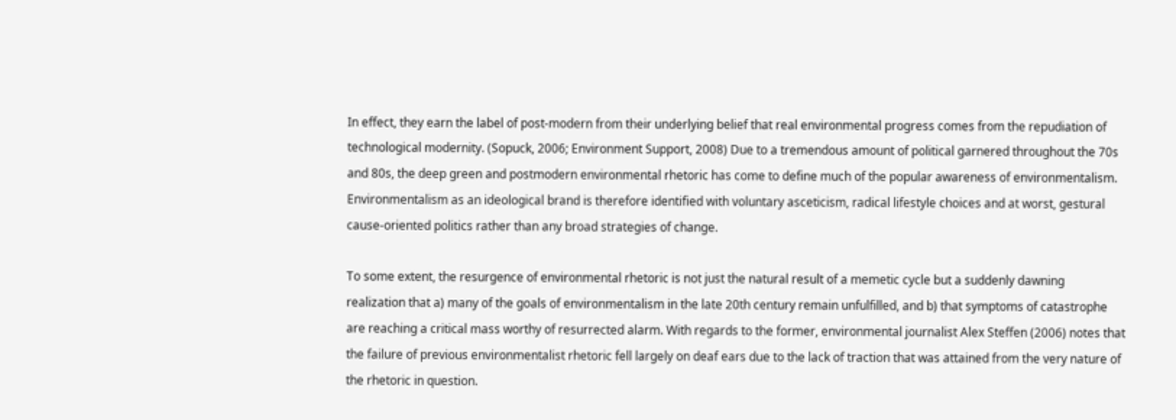In effect, they earn the label of post-modern from their underlying belief that real environmental progress comes from the repudiation of technological modernity. (Sopuck, 2006; Environment Support, 2008) Due to a tremendous amount of political garnered throughout the 70s and 80s, the deep green and postmodern environmental rhetoric has come to define much of the popular awareness of environmentalism. Environmentalism as an ideological brand is therefore identified with voluntary asceticism, radical lifestyle choices and at worst, gestural cause-oriented politics rather than any broad strategies of change.

To some extent, the resurgence of environmental rhetoric is not just the natural result of a memetic cycle but a suddenly dawning realization that a) many of the goals of environmentalism in the late 20th century remain unfulfilled, and b) that symptoms of catastrophe are reaching a critical mass worthy of resurrected alarm. With regards to the former, environmental journalist Alex Steffen (2006) notes that the failure of previous environmentalist rhetoric fell largely on deaf ears due to the lack of traction that was attained from the very nature of the rhetoric in question.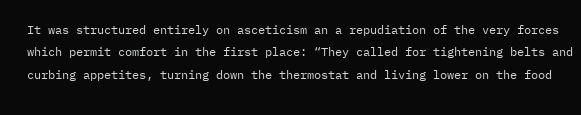It was structured entirely on asceticism an a repudiation of the very forces which permit comfort in the first place: “They called for tightening belts and curbing appetites, turning down the thermostat and living lower on the food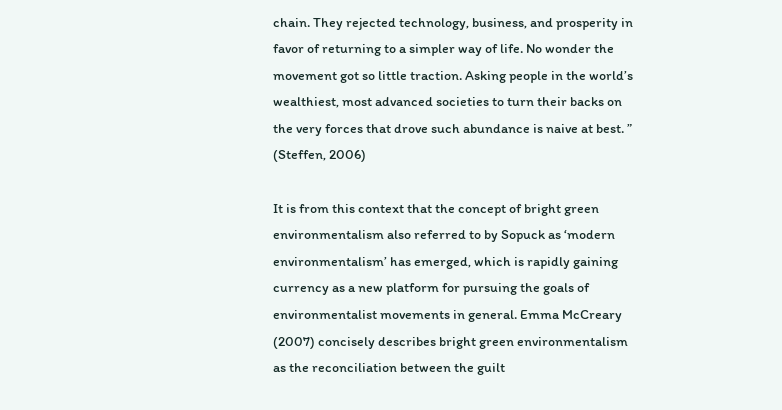chain. They rejected technology, business, and prosperity in favor of returning to a simpler way of life. No wonder the movement got so little traction. Asking people in the world’s wealthiest, most advanced societies to turn their backs on the very forces that drove such abundance is naive at best. ” (Steffen, 2006)

It is from this context that the concept of bright green environmentalism also referred to by Sopuck as ‘modern environmentalism’ has emerged, which is rapidly gaining currency as a new platform for pursuing the goals of environmentalist movements in general. Emma McCreary (2007) concisely describes bright green environmentalism as the reconciliation between the guilt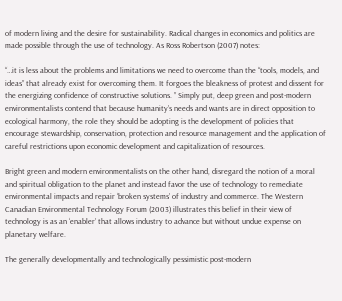of modern living and the desire for sustainability. Radical changes in economics and politics are made possible through the use of technology. As Ross Robertson (2007) notes:

“…it is less about the problems and limitations we need to overcome than the “tools, models, and ideas” that already exist for overcoming them. It forgoes the bleakness of protest and dissent for the energizing confidence of constructive solutions. ” Simply put, deep green and post-modern environmentalists contend that because humanity’s needs and wants are in direct opposition to ecological harmony, the role they should be adopting is the development of policies that encourage stewardship, conservation, protection and resource management and the application of careful restrictions upon economic development and capitalization of resources.

Bright green and modern environmentalists on the other hand, disregard the notion of a moral and spiritual obligation to the planet and instead favor the use of technology to remediate environmental impacts and repair ‘broken systems’ of industry and commerce. The Western Canadian Environmental Technology Forum (2003) illustrates this belief in their view of technology is as an ‘enabler’ that allows industry to advance but without undue expense on planetary welfare.

The generally developmentally and technologically pessimistic post-modern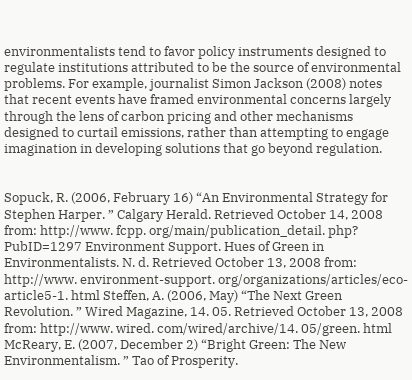environmentalists tend to favor policy instruments designed to regulate institutions attributed to be the source of environmental problems. For example, journalist Simon Jackson (2008) notes that recent events have framed environmental concerns largely through the lens of carbon pricing and other mechanisms designed to curtail emissions, rather than attempting to engage imagination in developing solutions that go beyond regulation.


Sopuck, R. (2006, February 16) “An Environmental Strategy for Stephen Harper. ” Calgary Herald. Retrieved October 14, 2008 from: http://www. fcpp. org/main/publication_detail. php? PubID=1297 Environment Support. Hues of Green in Environmentalists. N. d. Retrieved October 13, 2008 from: http://www. environment-support. org/organizations/articles/eco-article5-1. html Steffen, A. (2006, May) “The Next Green Revolution. ” Wired Magazine, 14. 05. Retrieved October 13, 2008 from: http://www. wired. com/wired/archive/14. 05/green. html McReary, E. (2007, December 2) “Bright Green: The New Environmentalism. ” Tao of Prosperity.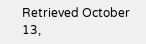Retrieved October 13,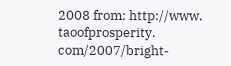2008 from: http://www. taoofprosperity. com/2007/bright-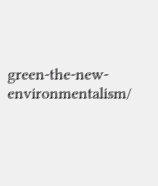green-the-new-environmentalism/